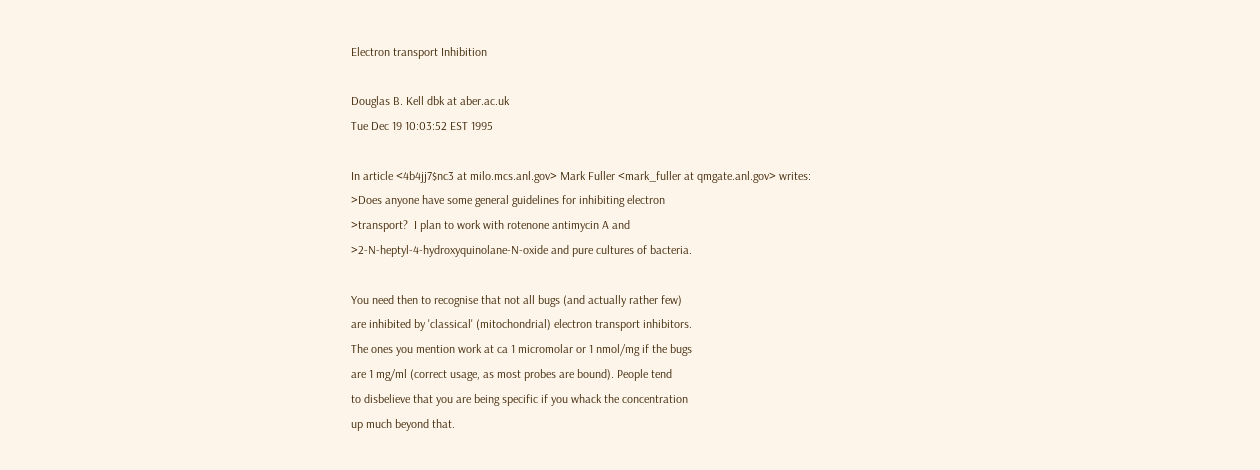Electron transport Inhibition

Douglas B. Kell dbk at aber.ac.uk
Tue Dec 19 10:03:52 EST 1995

In article <4b4jj7$nc3 at milo.mcs.anl.gov> Mark Fuller <mark_fuller at qmgate.anl.gov> writes:
>Does anyone have some general guidelines for inhibiting electron
>transport?  I plan to work with rotenone antimycin A and
>2-N-heptyl-4-hydroxyquinolane-N-oxide and pure cultures of bacteria.

You need then to recognise that not all bugs (and actually rather few)
are inhibited by 'classical' (mitochondrial) electron transport inhibitors.
The ones you mention work at ca 1 micromolar or 1 nmol/mg if the bugs
are 1 mg/ml (correct usage, as most probes are bound). People tend
to disbelieve that you are being specific if you whack the concentration
up much beyond that.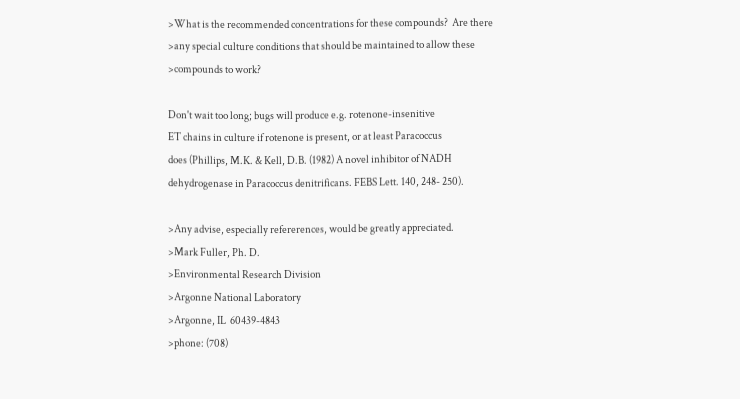>What is the recommended concentrations for these compounds?  Are there
>any special culture conditions that should be maintained to allow these
>compounds to work?

Don't wait too long; bugs will produce e.g. rotenone-insenitive
ET chains in culture if rotenone is present, or at least Paracoccus
does (Phillips, M.K. & Kell, D.B. (1982) A novel inhibitor of NADH
dehydrogenase in Paracoccus denitrificans. FEBS Lett. 140, 248- 250).

>Any advise, especially refererences, would be greatly appreciated.
>Mark Fuller, Ph. D.
>Environmental Research Division
>Argonne National Laboratory
>Argonne, IL  60439-4843
>phone: (708)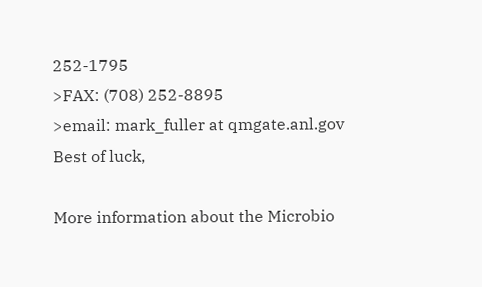252-1795
>FAX: (708) 252-8895
>email: mark_fuller at qmgate.anl.gov
Best of luck,

More information about the Microbio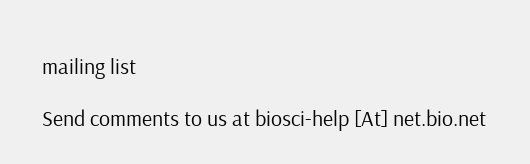mailing list

Send comments to us at biosci-help [At] net.bio.net